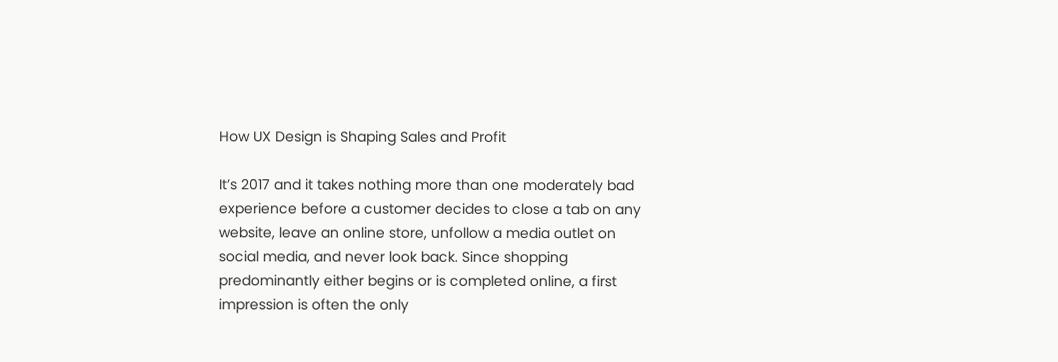How UX Design is Shaping Sales and Profit

It’s 2017 and it takes nothing more than one moderately bad experience before a customer decides to close a tab on any website, leave an online store, unfollow a media outlet on social media, and never look back. Since shopping predominantly either begins or is completed online, a first impression is often the only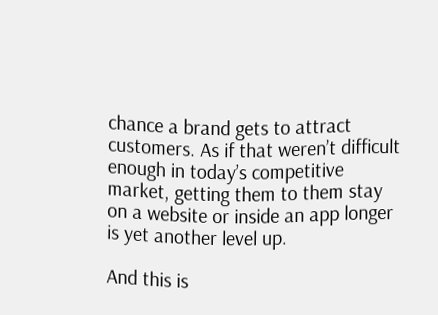chance a brand gets to attract customers. As if that weren’t difficult enough in today’s competitive market, getting them to them stay on a website or inside an app longer is yet another level up.

And this is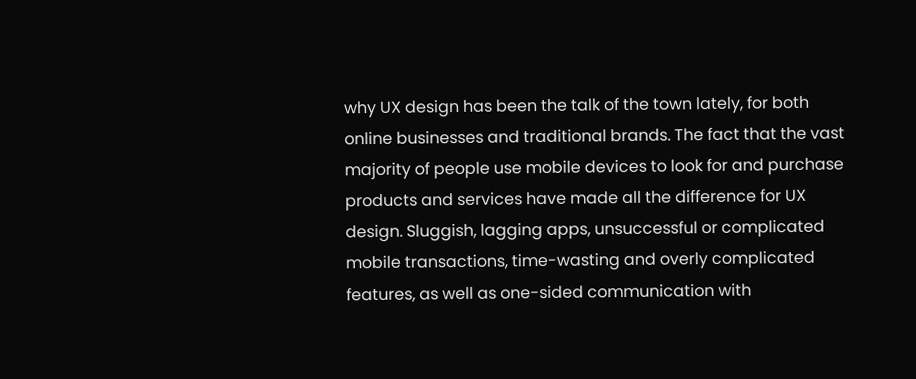why UX design has been the talk of the town lately, for both online businesses and traditional brands. The fact that the vast majority of people use mobile devices to look for and purchase products and services have made all the difference for UX design. Sluggish, lagging apps, unsuccessful or complicated mobile transactions, time-wasting and overly complicated features, as well as one-sided communication with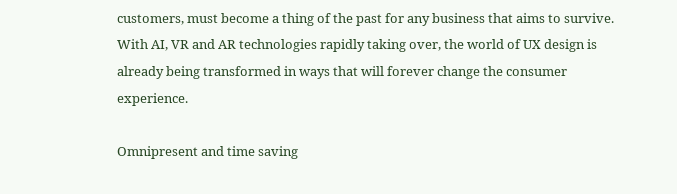customers, must become a thing of the past for any business that aims to survive. With AI, VR and AR technologies rapidly taking over, the world of UX design is already being transformed in ways that will forever change the consumer experience.

Omnipresent and time saving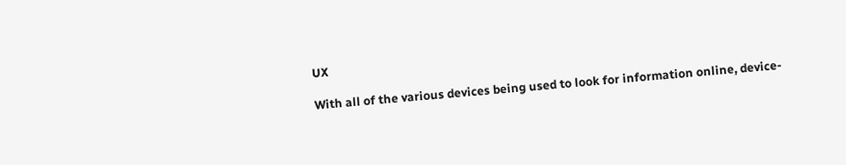UX

With all of the various devices being used to look for information online, device-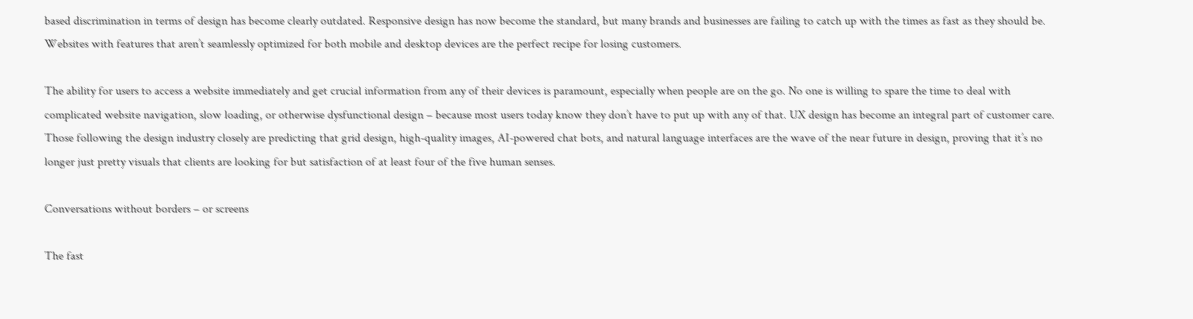based discrimination in terms of design has become clearly outdated. Responsive design has now become the standard, but many brands and businesses are failing to catch up with the times as fast as they should be. Websites with features that aren’t seamlessly optimized for both mobile and desktop devices are the perfect recipe for losing customers.

The ability for users to access a website immediately and get crucial information from any of their devices is paramount, especially when people are on the go. No one is willing to spare the time to deal with complicated website navigation, slow loading, or otherwise dysfunctional design – because most users today know they don’t have to put up with any of that. UX design has become an integral part of customer care. Those following the design industry closely are predicting that grid design, high-quality images, AI-powered chat bots, and natural language interfaces are the wave of the near future in design, proving that it’s no longer just pretty visuals that clients are looking for but satisfaction of at least four of the five human senses.

Conversations without borders – or screens

The fast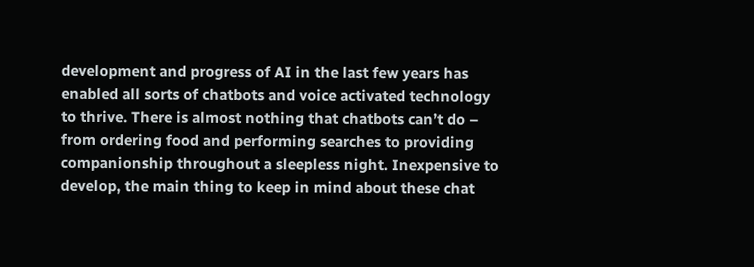development and progress of AI in the last few years has enabled all sorts of chatbots and voice activated technology to thrive. There is almost nothing that chatbots can’t do – from ordering food and performing searches to providing companionship throughout a sleepless night. Inexpensive to develop, the main thing to keep in mind about these chat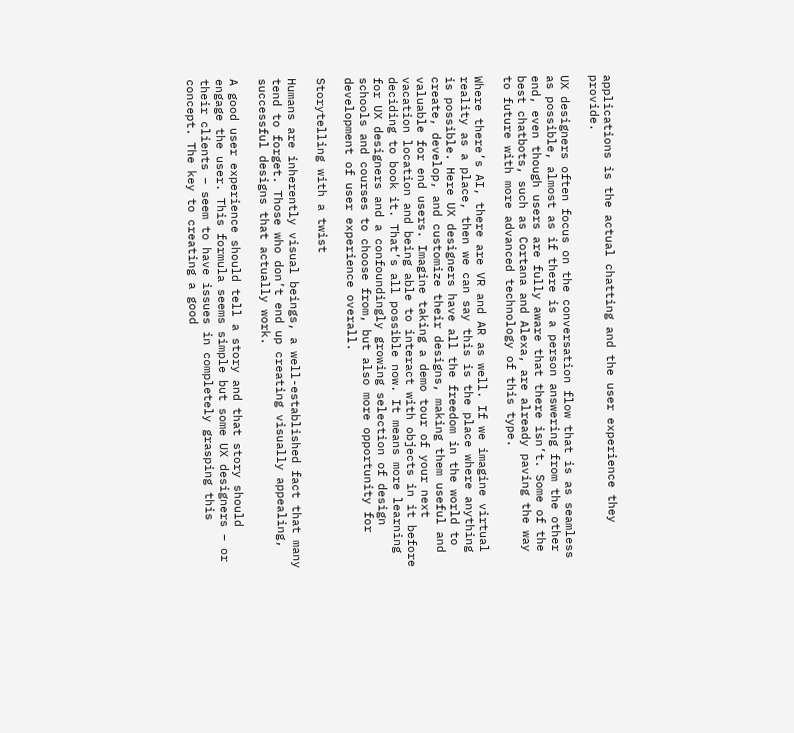applications is the actual chatting and the user experience they provide.

UX designers often focus on the conversation flow that is as seamless as possible, almost as if there is a person answering from the other end, even though users are fully aware that there isn’t. Some of the best chatbots, such as Cortana and Alexa, are already paving the way to future with more advanced technology of this type.

Where there’s AI, there are VR and AR as well. If we imagine virtual reality as a place, then we can say this is the place where anything is possible. Here UX designers have all the freedom in the world to create, develop, and customize their designs, making them useful and valuable for end users. Imagine taking a demo tour of your next vacation location and being able to interact with objects in it before deciding to book it. That’s all possible now. It means more learning for UX designers and a confoundingly growing selection of design schools and courses to choose from, but also more opportunity for development of user experience overall.

Storytelling with a twist

Humans are inherently visual beings, a well-established fact that many tend to forget. Those who don’t end up creating visually appealing, successful designs that actually work.

A good user experience should tell a story and that story should engage the user. This formula seems simple but some UX designers – or their clients – seem to have issues in completely grasping this concept. The key to creating a good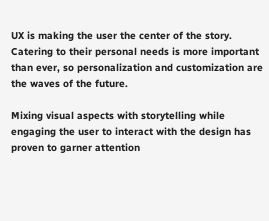UX is making the user the center of the story. Catering to their personal needs is more important than ever, so personalization and customization are the waves of the future.

Mixing visual aspects with storytelling while engaging the user to interact with the design has proven to garner attention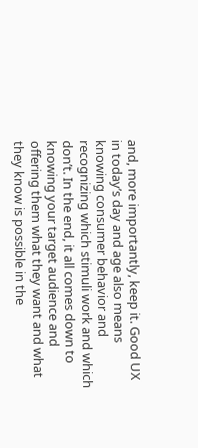and, more importantly, keep it. Good UX in today’s day and age also means knowing consumer behavior and recognizing which stimuli work and which don’t. In the end, it all comes down to knowing your target audience and offering them what they want and what they know is possible in the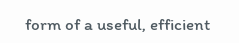form of a useful, efficient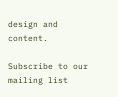design and content.

Subscribe to our mailing list